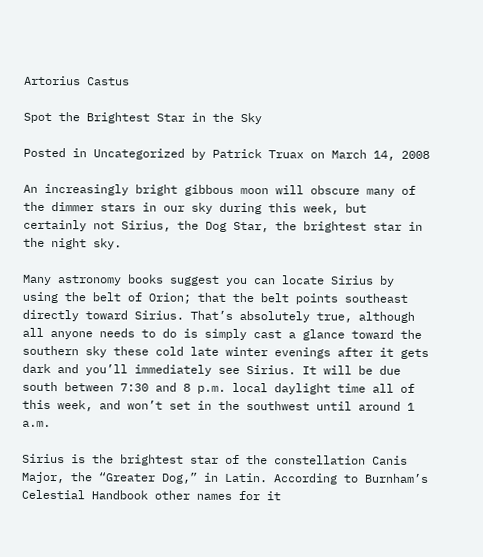Artorius Castus

Spot the Brightest Star in the Sky

Posted in Uncategorized by Patrick Truax on March 14, 2008

An increasingly bright gibbous moon will obscure many of the dimmer stars in our sky during this week, but certainly not Sirius, the Dog Star, the brightest star in the night sky.

Many astronomy books suggest you can locate Sirius by using the belt of Orion; that the belt points southeast directly toward Sirius. That’s absolutely true, although all anyone needs to do is simply cast a glance toward the southern sky these cold late winter evenings after it gets dark and you’ll immediately see Sirius. It will be due south between 7:30 and 8 p.m. local daylight time all of this week, and won’t set in the southwest until around 1 a.m.

Sirius is the brightest star of the constellation Canis Major, the “Greater Dog,” in Latin. According to Burnham’s Celestial Handbook other names for it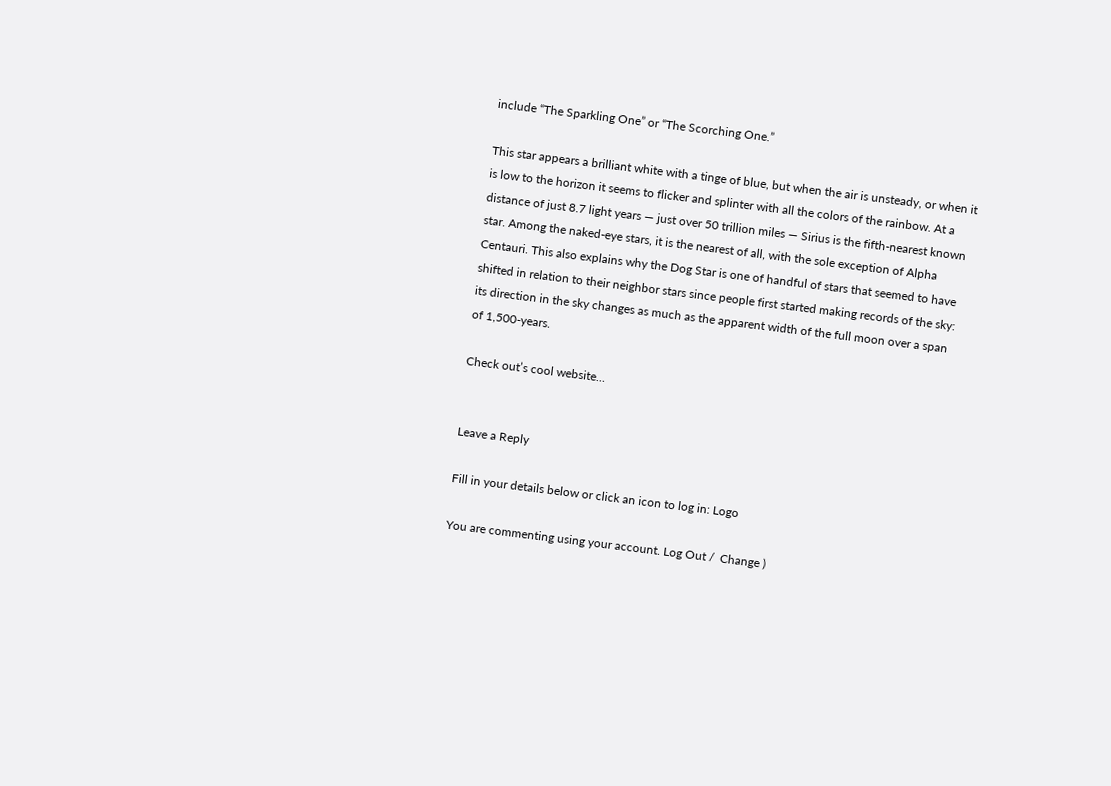include “The Sparkling One” or “The Scorching One.”

This star appears a brilliant white with a tinge of blue, but when the air is unsteady, or when it is low to the horizon it seems to flicker and splinter with all the colors of the rainbow. At a distance of just 8.7 light years — just over 50 trillion miles — Sirius is the fifth-nearest known star. Among the naked-eye stars, it is the nearest of all, with the sole exception of Alpha Centauri. This also explains why the Dog Star is one of handful of stars that seemed to have shifted in relation to their neighbor stars since people first started making records of the sky: its direction in the sky changes as much as the apparent width of the full moon over a span of 1,500-years.

Check out’s cool website…


Leave a Reply

Fill in your details below or click an icon to log in: Logo

You are commenting using your account. Log Out /  Change )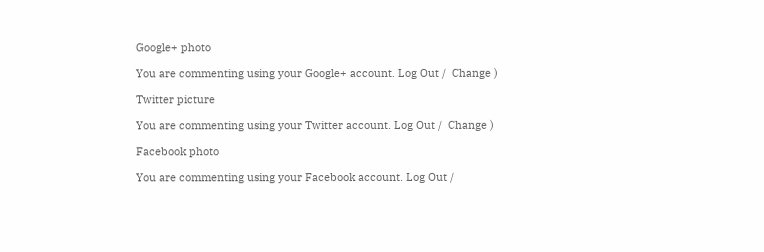Google+ photo

You are commenting using your Google+ account. Log Out /  Change )

Twitter picture

You are commenting using your Twitter account. Log Out /  Change )

Facebook photo

You are commenting using your Facebook account. Log Out /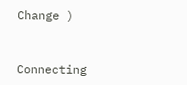Change )


Connecting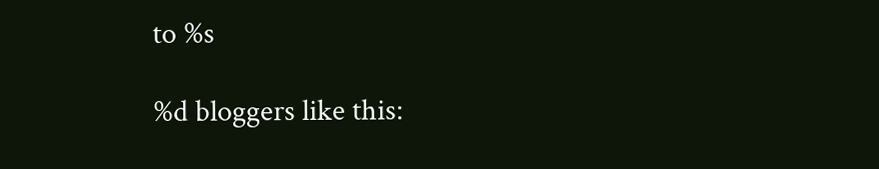to %s

%d bloggers like this: